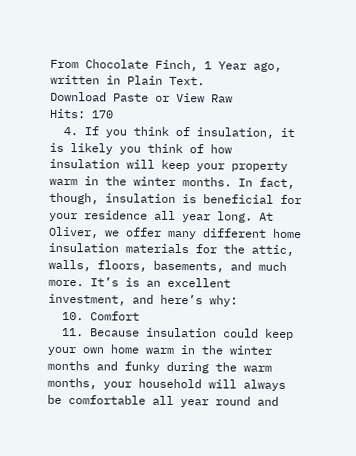From Chocolate Finch, 1 Year ago, written in Plain Text.
Download Paste or View Raw
Hits: 170
  4. If you think of insulation, it is likely you think of how insulation will keep your property warm in the winter months. In fact, though, insulation is beneficial for your residence all year long. At Oliver, we offer many different home insulation materials for the attic, walls, floors, basements, and much more. It’s is an excellent investment, and here’s why:
  10. Comfort
  11. Because insulation could keep your own home warm in the winter months and funky during the warm months, your household will always be comfortable all year round and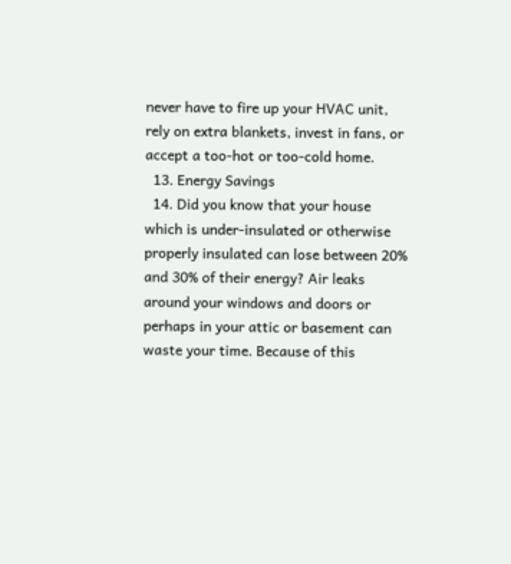never have to fire up your HVAC unit, rely on extra blankets, invest in fans, or accept a too-hot or too-cold home.
  13. Energy Savings
  14. Did you know that your house which is under-insulated or otherwise properly insulated can lose between 20% and 30% of their energy? Air leaks around your windows and doors or perhaps in your attic or basement can waste your time. Because of this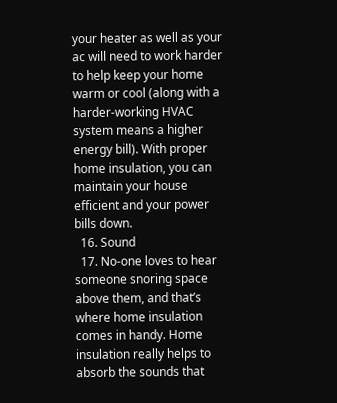your heater as well as your ac will need to work harder to help keep your home warm or cool (along with a harder-working HVAC system means a higher energy bill). With proper home insulation, you can maintain your house efficient and your power bills down.
  16. Sound
  17. No-one loves to hear someone snoring space above them, and that’s where home insulation comes in handy. Home insulation really helps to absorb the sounds that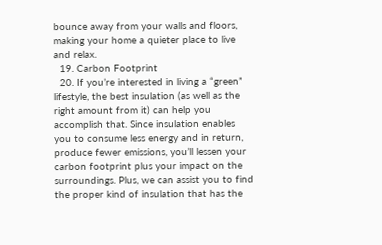bounce away from your walls and floors, making your home a quieter place to live and relax.
  19. Carbon Footprint
  20. If you’re interested in living a “green” lifestyle, the best insulation (as well as the right amount from it) can help you accomplish that. Since insulation enables you to consume less energy and in return, produce fewer emissions, you’ll lessen your carbon footprint plus your impact on the surroundings. Plus, we can assist you to find the proper kind of insulation that has the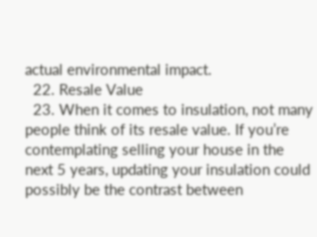actual environmental impact.
  22. Resale Value
  23. When it comes to insulation, not many people think of its resale value. If you’re contemplating selling your house in the next 5 years, updating your insulation could possibly be the contrast between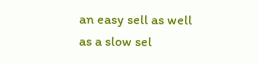an easy sell as well as a slow sel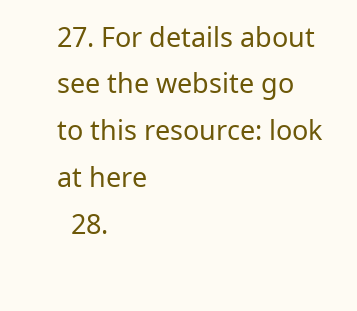27. For details about see the website go to this resource: look at here
  28.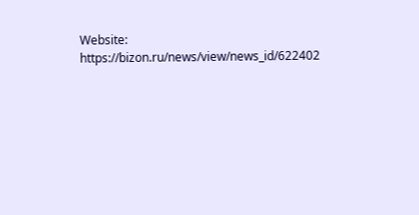Website: https://bizon.ru/news/view/news_id/622402